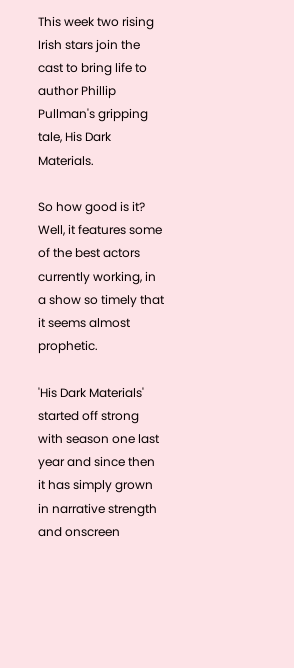This week two rising Irish stars join the cast to bring life to author Phillip Pullman's gripping tale, His Dark Materials.

So how good is it? Well, it features some of the best actors currently working, in a show so timely that it seems almost prophetic.

'His Dark Materials' started off strong with season one last year and since then it has simply grown in narrative strength and onscreen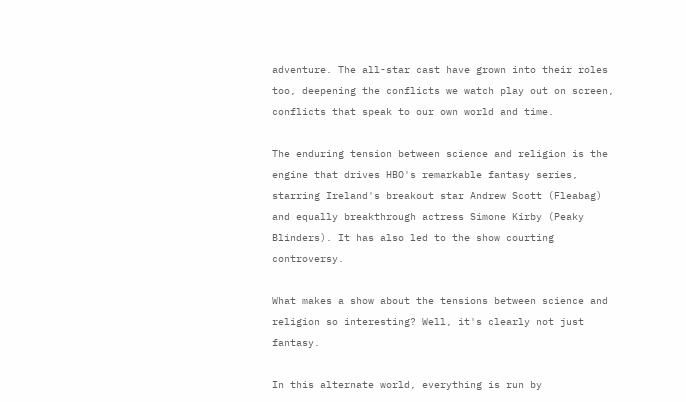adventure. The all-star cast have grown into their roles too, deepening the conflicts we watch play out on screen, conflicts that speak to our own world and time.

The enduring tension between science and religion is the engine that drives HBO's remarkable fantasy series, starring Ireland's breakout star Andrew Scott (Fleabag) and equally breakthrough actress Simone Kirby (Peaky Blinders). It has also led to the show courting controversy.

What makes a show about the tensions between science and religion so interesting? Well, it's clearly not just fantasy.

In this alternate world, everything is run by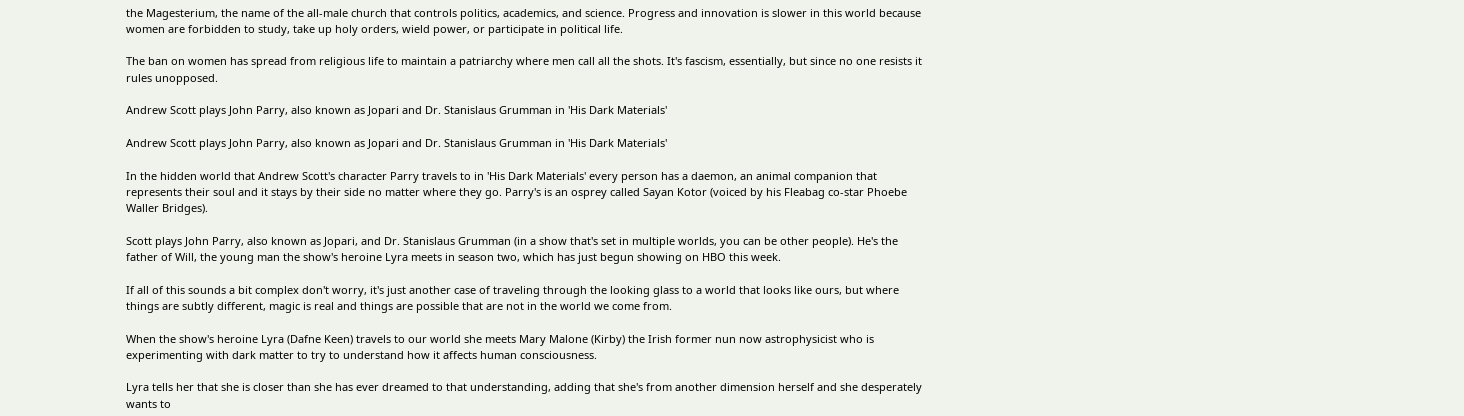the Magesterium, the name of the all-male church that controls politics, academics, and science. Progress and innovation is slower in this world because women are forbidden to study, take up holy orders, wield power, or participate in political life.

The ban on women has spread from religious life to maintain a patriarchy where men call all the shots. It's fascism, essentially, but since no one resists it rules unopposed.

Andrew Scott plays John Parry, also known as Jopari and Dr. Stanislaus Grumman in 'His Dark Materials'

Andrew Scott plays John Parry, also known as Jopari and Dr. Stanislaus Grumman in 'His Dark Materials'

In the hidden world that Andrew Scott's character Parry travels to in 'His Dark Materials' every person has a daemon, an animal companion that represents their soul and it stays by their side no matter where they go. Parry's is an osprey called Sayan Kotor (voiced by his Fleabag co-star Phoebe Waller Bridges).

Scott plays John Parry, also known as Jopari, and Dr. Stanislaus Grumman (in a show that's set in multiple worlds, you can be other people). He's the father of Will, the young man the show's heroine Lyra meets in season two, which has just begun showing on HBO this week.

If all of this sounds a bit complex don't worry, it's just another case of traveling through the looking glass to a world that looks like ours, but where things are subtly different, magic is real and things are possible that are not in the world we come from.

When the show's heroine Lyra (Dafne Keen) travels to our world she meets Mary Malone (Kirby) the Irish former nun now astrophysicist who is experimenting with dark matter to try to understand how it affects human consciousness.

Lyra tells her that she is closer than she has ever dreamed to that understanding, adding that she's from another dimension herself and she desperately wants to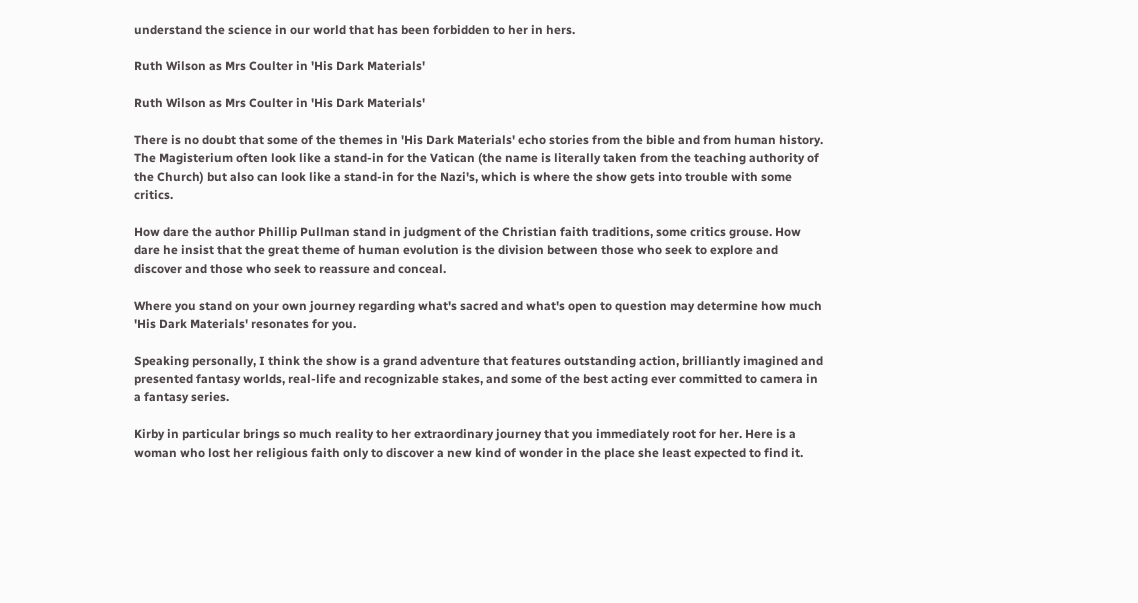understand the science in our world that has been forbidden to her in hers.

Ruth Wilson as Mrs Coulter in 'His Dark Materials'

Ruth Wilson as Mrs Coulter in 'His Dark Materials'

There is no doubt that some of the themes in 'His Dark Materials' echo stories from the bible and from human history. The Magisterium often look like a stand-in for the Vatican (the name is literally taken from the teaching authority of the Church) but also can look like a stand-in for the Nazi's, which is where the show gets into trouble with some critics.

How dare the author Phillip Pullman stand in judgment of the Christian faith traditions, some critics grouse. How dare he insist that the great theme of human evolution is the division between those who seek to explore and discover and those who seek to reassure and conceal.

Where you stand on your own journey regarding what's sacred and what's open to question may determine how much 'His Dark Materials' resonates for you.

Speaking personally, I think the show is a grand adventure that features outstanding action, brilliantly imagined and presented fantasy worlds, real-life and recognizable stakes, and some of the best acting ever committed to camera in a fantasy series.

Kirby in particular brings so much reality to her extraordinary journey that you immediately root for her. Here is a woman who lost her religious faith only to discover a new kind of wonder in the place she least expected to find it.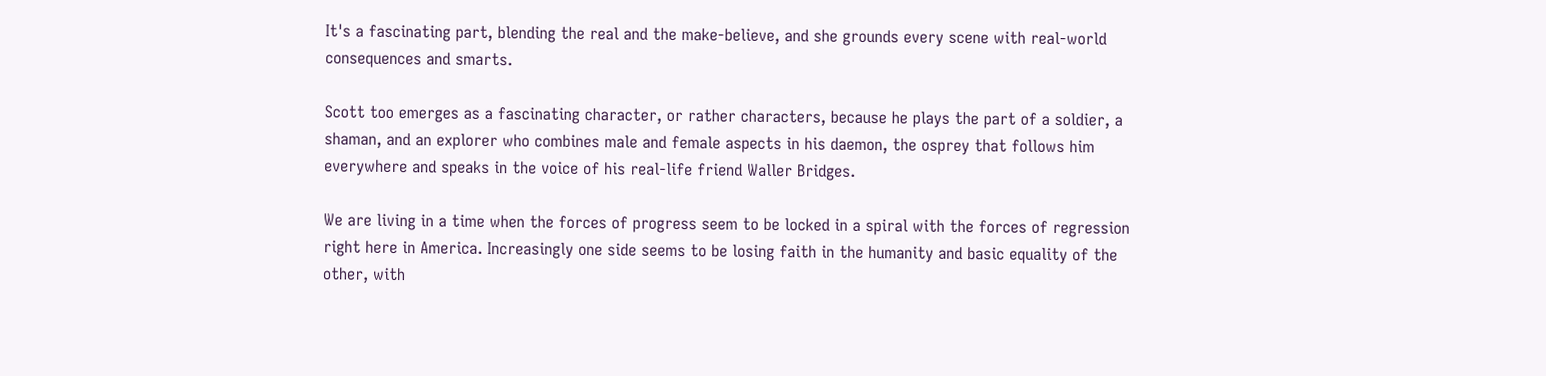It's a fascinating part, blending the real and the make-believe, and she grounds every scene with real-world consequences and smarts.

Scott too emerges as a fascinating character, or rather characters, because he plays the part of a soldier, a shaman, and an explorer who combines male and female aspects in his daemon, the osprey that follows him everywhere and speaks in the voice of his real-life friend Waller Bridges.

We are living in a time when the forces of progress seem to be locked in a spiral with the forces of regression right here in America. Increasingly one side seems to be losing faith in the humanity and basic equality of the other, with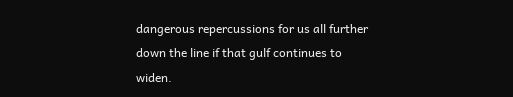dangerous repercussions for us all further down the line if that gulf continues to widen.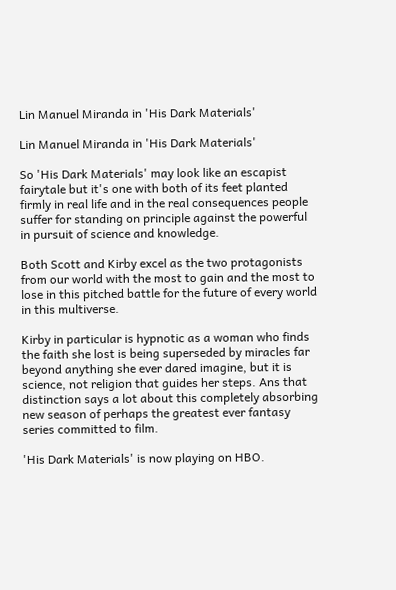Lin Manuel Miranda in 'His Dark Materials'

Lin Manuel Miranda in 'His Dark Materials'

So 'His Dark Materials' may look like an escapist fairytale but it's one with both of its feet planted firmly in real life and in the real consequences people suffer for standing on principle against the powerful in pursuit of science and knowledge.

Both Scott and Kirby excel as the two protagonists from our world with the most to gain and the most to lose in this pitched battle for the future of every world in this multiverse.

Kirby in particular is hypnotic as a woman who finds the faith she lost is being superseded by miracles far beyond anything she ever dared imagine, but it is science, not religion that guides her steps. Ans that distinction says a lot about this completely absorbing new season of perhaps the greatest ever fantasy series committed to film.

'His Dark Materials' is now playing on HBO.